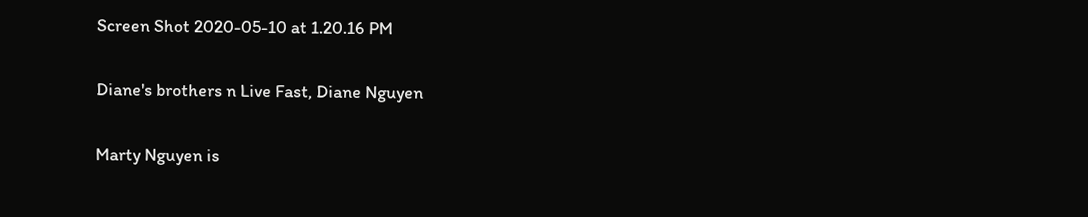Screen Shot 2020-05-10 at 1.20.16 PM

Diane's brothers n Live Fast, Diane Nguyen

Marty Nguyen is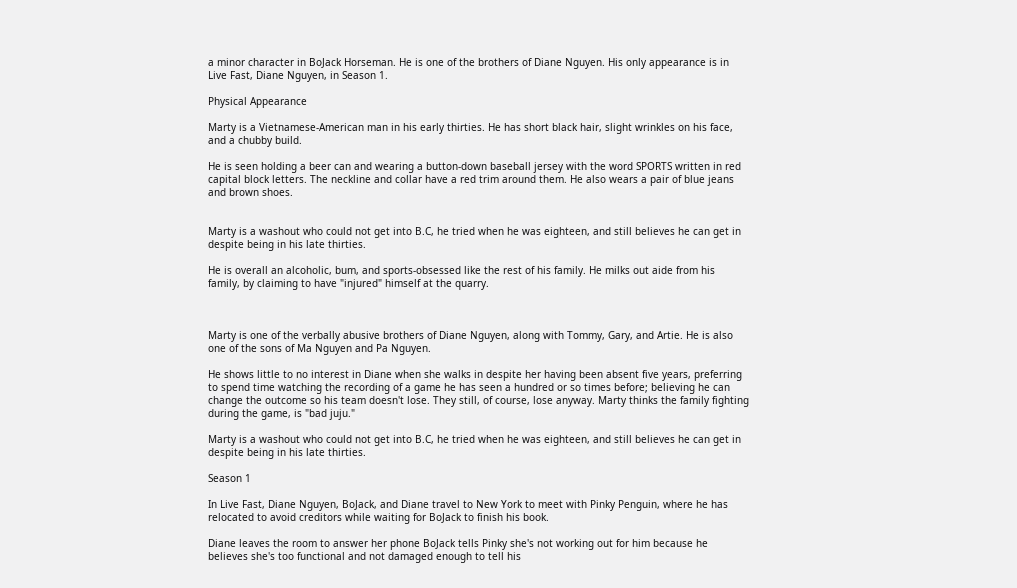a minor character in BoJack Horseman. He is one of the brothers of Diane Nguyen. His only appearance is in Live Fast, Diane Nguyen, in Season 1.

Physical Appearance

Marty is a Vietnamese-American man in his early thirties. He has short black hair, slight wrinkles on his face, and a chubby build.

He is seen holding a beer can and wearing a button-down baseball jersey with the word SPORTS written in red capital block letters. The neckline and collar have a red trim around them. He also wears a pair of blue jeans and brown shoes.


Marty is a washout who could not get into B.C, he tried when he was eighteen, and still believes he can get in despite being in his late thirties.

He is overall an alcoholic, bum, and sports-obsessed like the rest of his family. He milks out aide from his family, by claiming to have "injured" himself at the quarry.



Marty is one of the verbally abusive brothers of Diane Nguyen, along with Tommy, Gary, and Artie. He is also one of the sons of Ma Nguyen and Pa Nguyen.

He shows little to no interest in Diane when she walks in despite her having been absent five years, preferring to spend time watching the recording of a game he has seen a hundred or so times before; believing he can change the outcome so his team doesn't lose. They still, of course, lose anyway. Marty thinks the family fighting during the game, is "bad juju."

Marty is a washout who could not get into B.C, he tried when he was eighteen, and still believes he can get in despite being in his late thirties.

Season 1

In Live Fast, Diane Nguyen, BoJack, and Diane travel to New York to meet with Pinky Penguin, where he has relocated to avoid creditors while waiting for BoJack to finish his book.

Diane leaves the room to answer her phone BoJack tells Pinky she's not working out for him because he believes she's too functional and not damaged enough to tell his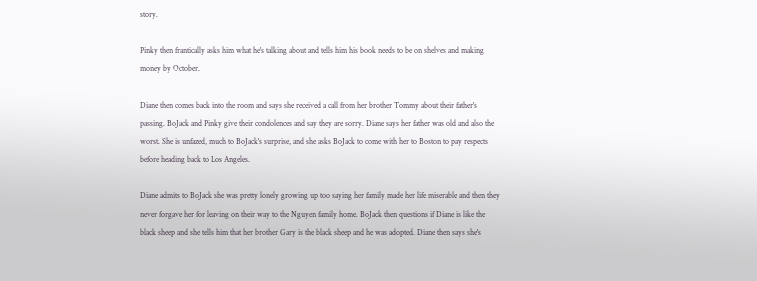story.

Pinky then frantically asks him what he's talking about and tells him his book needs to be on shelves and making money by October.

Diane then comes back into the room and says she received a call from her brother Tommy about their father's passing. BoJack and Pinky give their condolences and say they are sorry. Diane says her father was old and also the worst. She is unfazed, much to BoJack's surprise, and she asks BoJack to come with her to Boston to pay respects before heading back to Los Angeles.

Diane admits to BoJack she was pretty lonely growing up too saying her family made her life miserable and then they never forgave her for leaving on their way to the Nguyen family home. BoJack then questions if Diane is like the black sheep and she tells him that her brother Gary is the black sheep and he was adopted. Diane then says she's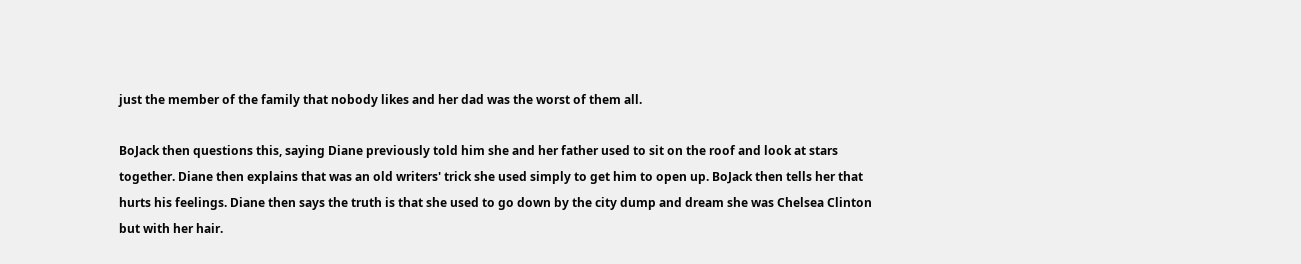just the member of the family that nobody likes and her dad was the worst of them all.

BoJack then questions this, saying Diane previously told him she and her father used to sit on the roof and look at stars together. Diane then explains that was an old writers' trick she used simply to get him to open up. BoJack then tells her that hurts his feelings. Diane then says the truth is that she used to go down by the city dump and dream she was Chelsea Clinton but with her hair.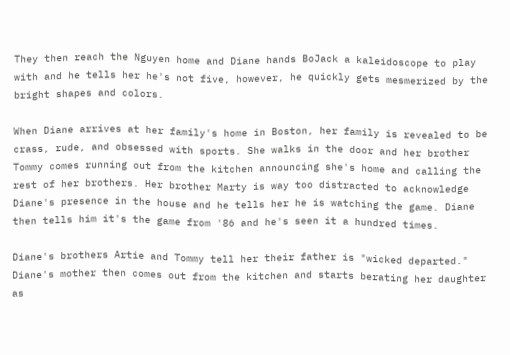They then reach the Nguyen home and Diane hands BoJack a kaleidoscope to play with and he tells her he's not five, however, he quickly gets mesmerized by the bright shapes and colors.

When Diane arrives at her family's home in Boston, her family is revealed to be crass, rude, and obsessed with sports. She walks in the door and her brother Tommy comes running out from the kitchen announcing she's home and calling the rest of her brothers. Her brother Marty is way too distracted to acknowledge Diane's presence in the house and he tells her he is watching the game. Diane then tells him it's the game from '86 and he's seen it a hundred times.

Diane's brothers Artie and Tommy tell her their father is "wicked departed." Diane's mother then comes out from the kitchen and starts berating her daughter as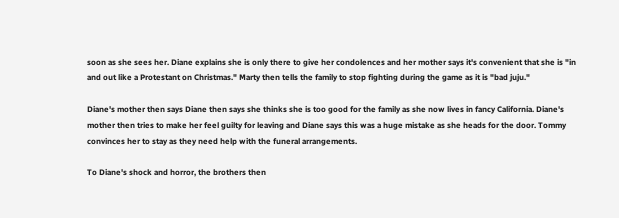soon as she sees her. Diane explains she is only there to give her condolences and her mother says it's convenient that she is "in and out like a Protestant on Christmas." Marty then tells the family to stop fighting during the game as it is "bad juju."

Diane's mother then says Diane then says she thinks she is too good for the family as she now lives in fancy California. Diane's mother then tries to make her feel guilty for leaving and Diane says this was a huge mistake as she heads for the door. Tommy convinces her to stay as they need help with the funeral arrangements.

To Diane's shock and horror, the brothers then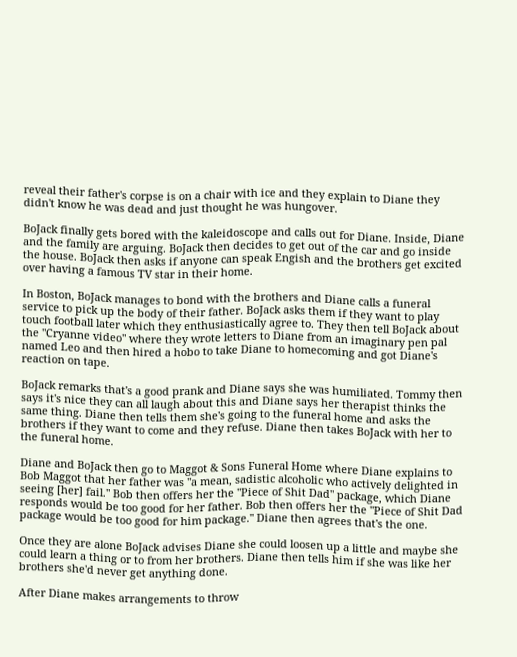reveal their father's corpse is on a chair with ice and they explain to Diane they didn't know he was dead and just thought he was hungover.

BoJack finally gets bored with the kaleidoscope and calls out for Diane. Inside, Diane and the family are arguing. BoJack then decides to get out of the car and go inside the house. BoJack then asks if anyone can speak Engish and the brothers get excited over having a famous TV star in their home.

In Boston, BoJack manages to bond with the brothers and Diane calls a funeral service to pick up the body of their father. BoJack asks them if they want to play touch football later which they enthusiastically agree to. They then tell BoJack about the "Cryanne video" where they wrote letters to Diane from an imaginary pen pal named Leo and then hired a hobo to take Diane to homecoming and got Diane's reaction on tape.

BoJack remarks that's a good prank and Diane says she was humiliated. Tommy then says it's nice they can all laugh about this and Diane says her therapist thinks the same thing. Diane then tells them she's going to the funeral home and asks the brothers if they want to come and they refuse. Diane then takes BoJack with her to the funeral home.

Diane and BoJack then go to Maggot & Sons Funeral Home where Diane explains to Bob Maggot that her father was "a mean, sadistic alcoholic who actively delighted in seeing [her] fail." Bob then offers her the "Piece of Shit Dad" package, which Diane responds would be too good for her father. Bob then offers her the "Piece of Shit Dad package would be too good for him package." Diane then agrees that's the one.

Once they are alone BoJack advises Diane she could loosen up a little and maybe she could learn a thing or to from her brothers. Diane then tells him if she was like her brothers she'd never get anything done.

After Diane makes arrangements to throw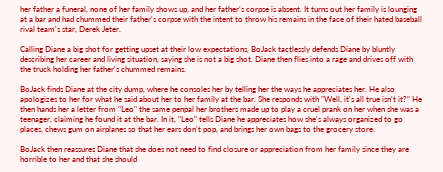her father a funeral, none of her family shows up, and her father's corpse is absent. It turns out her family is lounging at a bar and had chummed their father's corpse with the intent to throw his remains in the face of their hated baseball rival team's star, Derek Jeter.

Calling Diane a big shot for getting upset at their low expectations, BoJack tactlessly defends Diane by bluntly describing her career and living situation, saying she is not a big shot. Diane then flies into a rage and drives off with the truck holding her father's chummed remains.

BoJack finds Diane at the city dump, where he consoles her by telling her the ways he appreciates her. He also apologizes to her for what he said about her to her family at the bar. She responds with "Well, it's all true isn't it?" He then hands her a letter from "Leo" the same penpal her brothers made up to play a cruel prank on her when she was a teenager, claiming he found it at the bar. In it, "Leo" tells Diane he appreciates how she's always organized to go places, chews gum on airplanes so that her ears don't pop, and brings her own bags to the grocery store.

BoJack then reassures Diane that she does not need to find closure or appreciation from her family since they are horrible to her and that she should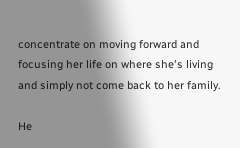concentrate on moving forward and focusing her life on where she's living and simply not come back to her family.

He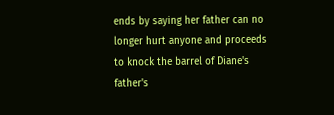ends by saying her father can no longer hurt anyone and proceeds to knock the barrel of Diane's father's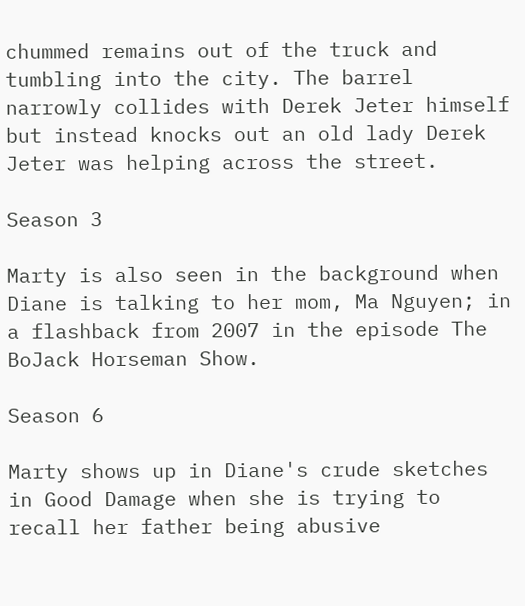chummed remains out of the truck and tumbling into the city. The barrel narrowly collides with Derek Jeter himself but instead knocks out an old lady Derek Jeter was helping across the street.

Season 3

Marty is also seen in the background when Diane is talking to her mom, Ma Nguyen; in a flashback from 2007 in the episode The BoJack Horseman Show.

Season 6

Marty shows up in Diane's crude sketches in Good Damage when she is trying to recall her father being abusive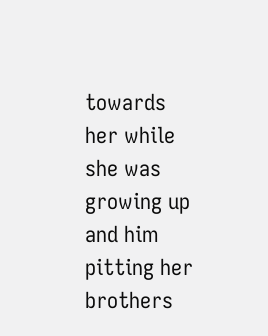towards her while she was growing up and him pitting her brothers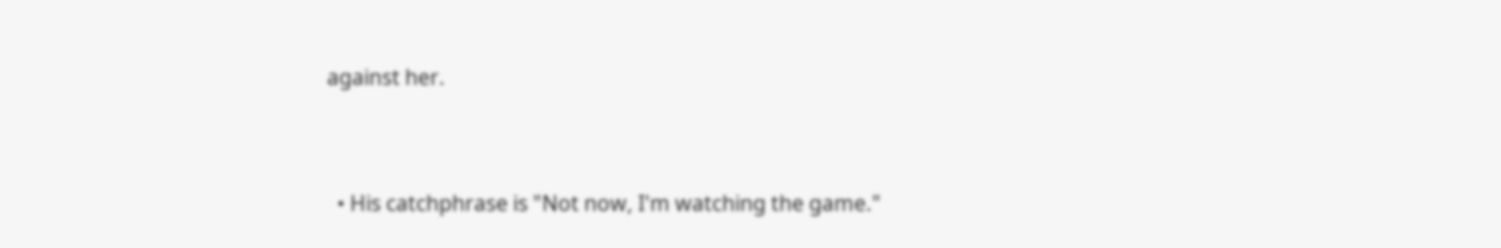against her.


  • His catchphrase is "Not now, I'm watching the game."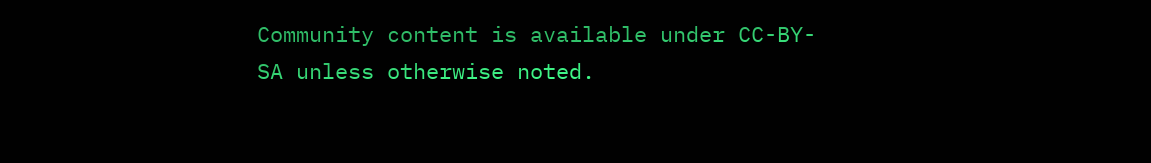Community content is available under CC-BY-SA unless otherwise noted.